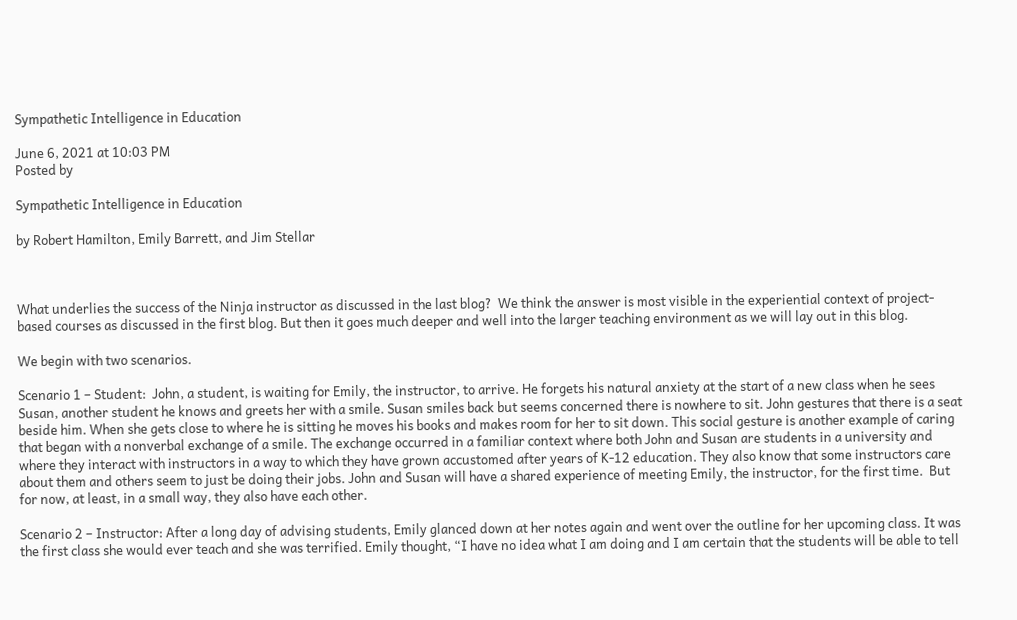Sympathetic Intelligence in Education

June 6, 2021 at 10:03 PM
Posted by

Sympathetic Intelligence in Education

by Robert Hamilton, Emily Barrett, and Jim Stellar



What underlies the success of the Ninja instructor as discussed in the last blog?  We think the answer is most visible in the experiential context of project-based courses as discussed in the first blog. But then it goes much deeper and well into the larger teaching environment as we will lay out in this blog.

We begin with two scenarios.

Scenario 1 – Student:  John, a student, is waiting for Emily, the instructor, to arrive. He forgets his natural anxiety at the start of a new class when he sees Susan, another student he knows and greets her with a smile. Susan smiles back but seems concerned there is nowhere to sit. John gestures that there is a seat beside him. When she gets close to where he is sitting he moves his books and makes room for her to sit down. This social gesture is another example of caring that began with a nonverbal exchange of a smile. The exchange occurred in a familiar context where both John and Susan are students in a university and where they interact with instructors in a way to which they have grown accustomed after years of K-12 education. They also know that some instructors care about them and others seem to just be doing their jobs. John and Susan will have a shared experience of meeting Emily, the instructor, for the first time.  But for now, at least, in a small way, they also have each other.

Scenario 2 – Instructor: After a long day of advising students, Emily glanced down at her notes again and went over the outline for her upcoming class. It was the first class she would ever teach and she was terrified. Emily thought, “I have no idea what I am doing and I am certain that the students will be able to tell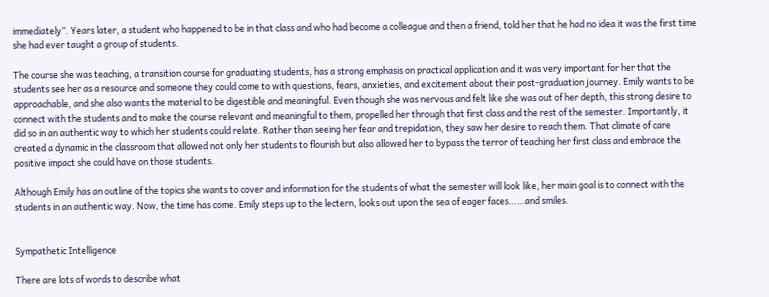immediately”. Years later, a student who happened to be in that class and who had become a colleague and then a friend, told her that he had no idea it was the first time she had ever taught a group of students.

The course she was teaching, a transition course for graduating students, has a strong emphasis on practical application and it was very important for her that the students see her as a resource and someone they could come to with questions, fears, anxieties, and excitement about their post-graduation journey. Emily wants to be approachable, and she also wants the material to be digestible and meaningful. Even though she was nervous and felt like she was out of her depth, this strong desire to connect with the students and to make the course relevant and meaningful to them, propelled her through that first class and the rest of the semester. Importantly, it did so in an authentic way to which her students could relate. Rather than seeing her fear and trepidation, they saw her desire to reach them. That climate of care created a dynamic in the classroom that allowed not only her students to flourish but also allowed her to bypass the terror of teaching her first class and embrace the positive impact she could have on those students.

Although Emily has an outline of the topics she wants to cover and information for the students of what the semester will look like, her main goal is to connect with the students in an authentic way. Now, the time has come. Emily steps up to the lectern, looks out upon the sea of eager faces……and smiles.


Sympathetic Intelligence

There are lots of words to describe what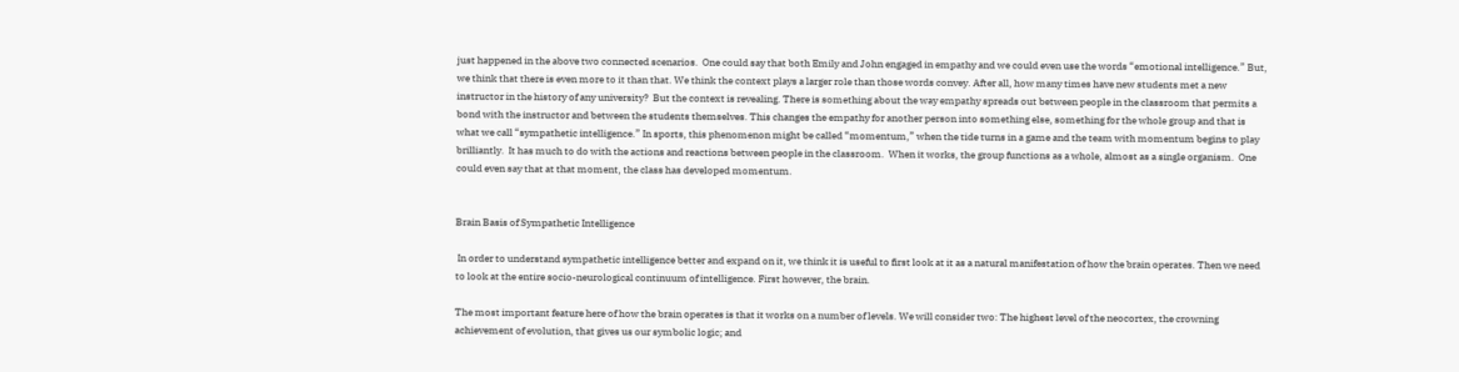just happened in the above two connected scenarios.  One could say that both Emily and John engaged in empathy and we could even use the words “emotional intelligence.” But, we think that there is even more to it than that. We think the context plays a larger role than those words convey. After all, how many times have new students met a new instructor in the history of any university?  But the context is revealing. There is something about the way empathy spreads out between people in the classroom that permits a bond with the instructor and between the students themselves. This changes the empathy for another person into something else, something for the whole group and that is what we call “sympathetic intelligence.” In sports, this phenomenon might be called “momentum,” when the tide turns in a game and the team with momentum begins to play brilliantly.  It has much to do with the actions and reactions between people in the classroom.  When it works, the group functions as a whole, almost as a single organism.  One could even say that at that moment, the class has developed momentum.


Brain Basis of Sympathetic Intelligence

 In order to understand sympathetic intelligence better and expand on it, we think it is useful to first look at it as a natural manifestation of how the brain operates. Then we need to look at the entire socio-neurological continuum of intelligence. First however, the brain.

The most important feature here of how the brain operates is that it works on a number of levels. We will consider two: The highest level of the neocortex, the crowning achievement of evolution, that gives us our symbolic logic; and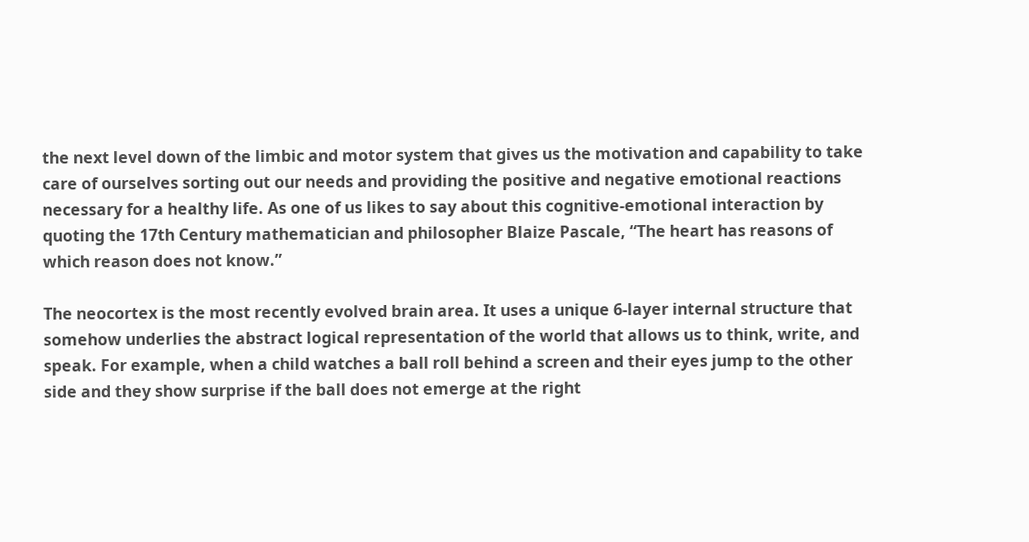the next level down of the limbic and motor system that gives us the motivation and capability to take care of ourselves sorting out our needs and providing the positive and negative emotional reactions necessary for a healthy life. As one of us likes to say about this cognitive-emotional interaction by quoting the 17th Century mathematician and philosopher Blaize Pascale, “The heart has reasons of which reason does not know.”

The neocortex is the most recently evolved brain area. It uses a unique 6-layer internal structure that somehow underlies the abstract logical representation of the world that allows us to think, write, and speak. For example, when a child watches a ball roll behind a screen and their eyes jump to the other side and they show surprise if the ball does not emerge at the right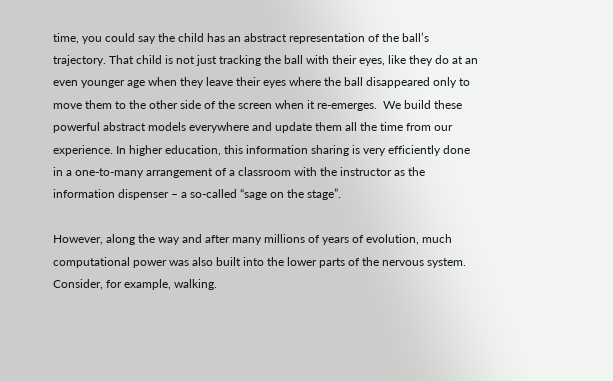time, you could say the child has an abstract representation of the ball’s trajectory. That child is not just tracking the ball with their eyes, like they do at an even younger age when they leave their eyes where the ball disappeared only to move them to the other side of the screen when it re-emerges.  We build these powerful abstract models everywhere and update them all the time from our experience. In higher education, this information sharing is very efficiently done in a one-to-many arrangement of a classroom with the instructor as the information dispenser – a so-called “sage on the stage”.

However, along the way and after many millions of years of evolution, much computational power was also built into the lower parts of the nervous system. Consider, for example, walking.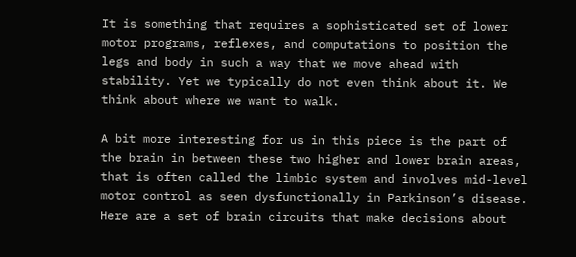It is something that requires a sophisticated set of lower motor programs, reflexes, and computations to position the legs and body in such a way that we move ahead with stability. Yet we typically do not even think about it. We think about where we want to walk.

A bit more interesting for us in this piece is the part of the brain in between these two higher and lower brain areas, that is often called the limbic system and involves mid-level motor control as seen dysfunctionally in Parkinson’s disease. Here are a set of brain circuits that make decisions about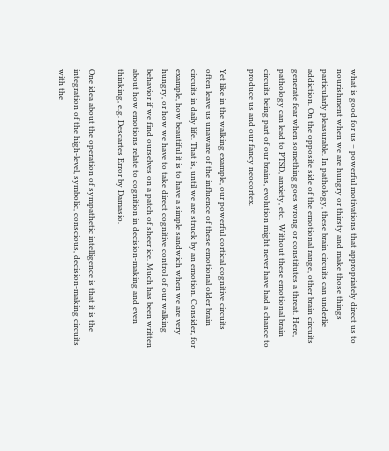what is good for us – powerful motivations that appropriately direct us to nourishment when we are hungry or thirsty and make those things particularly pleasurable. In pathology, these brain circuits can underlie addiction. On the opposite side of the emotional range, other brain circuits generate fear when something goes wrong or constitutes a threat. Here, pathology can lead to PTSD, anxiety, etc.  Without these emotional brain circuits being part of our brains, evolution might never have had a chance to produce us and our fancy neocortex.

Yet like in the walking example, our powerful cortical cognitive circuits often leave us unaware of the influence of these emotional older brain circuits in daily life. That is, until we are struck by an emotion. Consider, for example, how beautiful it is to have a simple sandwich when we are very hungry, or how we have to take direct cognitive control of our walking behavior if we find ourselves on a patch of sheer ice. Much has been written about how emotions relate to cognition in decision-making and even thinking, e.g. Descartes Error by Damasio.

One idea about the operation of sympathetic intelligence is that it is the integration of the high-level, symbolic, conscious, decision-making circuits with the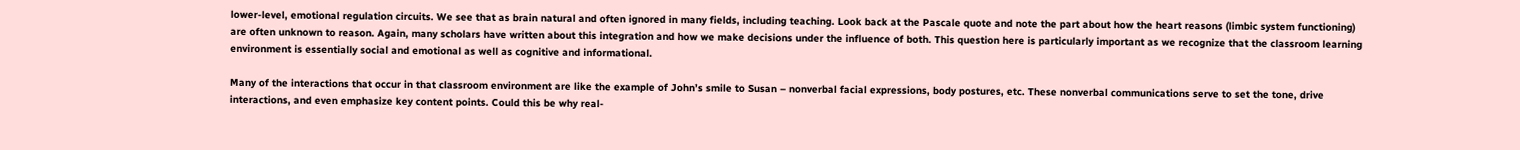lower-level, emotional regulation circuits. We see that as brain natural and often ignored in many fields, including teaching. Look back at the Pascale quote and note the part about how the heart reasons (limbic system functioning) are often unknown to reason. Again, many scholars have written about this integration and how we make decisions under the influence of both. This question here is particularly important as we recognize that the classroom learning environment is essentially social and emotional as well as cognitive and informational.

Many of the interactions that occur in that classroom environment are like the example of John’s smile to Susan – nonverbal facial expressions, body postures, etc. These nonverbal communications serve to set the tone, drive interactions, and even emphasize key content points. Could this be why real-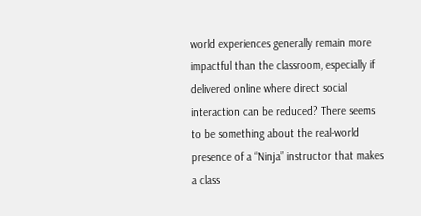world experiences generally remain more impactful than the classroom, especially if delivered online where direct social interaction can be reduced? There seems to be something about the real-world presence of a “Ninja” instructor that makes a class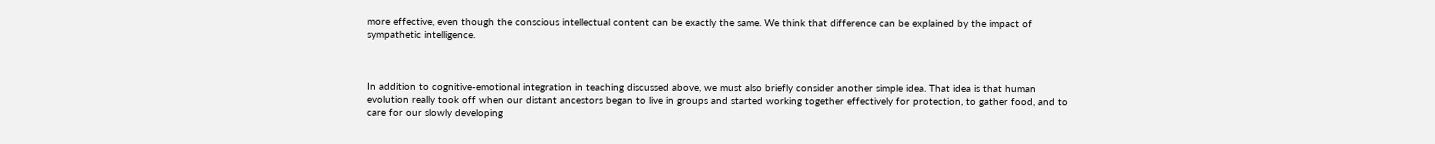more effective, even though the conscious intellectual content can be exactly the same. We think that difference can be explained by the impact of sympathetic intelligence.



In addition to cognitive-emotional integration in teaching discussed above, we must also briefly consider another simple idea. That idea is that human evolution really took off when our distant ancestors began to live in groups and started working together effectively for protection, to gather food, and to care for our slowly developing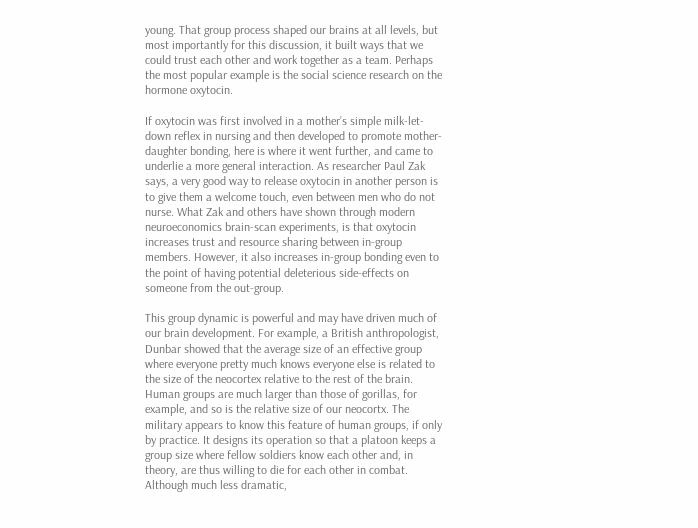young. That group process shaped our brains at all levels, but most importantly for this discussion, it built ways that we could trust each other and work together as a team. Perhaps the most popular example is the social science research on the hormone oxytocin.

If oxytocin was first involved in a mother’s simple milk-let-down reflex in nursing and then developed to promote mother-daughter bonding, here is where it went further, and came to underlie a more general interaction. As researcher Paul Zak says, a very good way to release oxytocin in another person is to give them a welcome touch, even between men who do not nurse. What Zak and others have shown through modern neuroeconomics brain-scan experiments, is that oxytocin increases trust and resource sharing between in-group members. However, it also increases in-group bonding even to the point of having potential deleterious side-effects on someone from the out-group.

This group dynamic is powerful and may have driven much of our brain development. For example, a British anthropologist, Dunbar showed that the average size of an effective group where everyone pretty much knows everyone else is related to the size of the neocortex relative to the rest of the brain. Human groups are much larger than those of gorillas, for example, and so is the relative size of our neocortx. The military appears to know this feature of human groups, if only by practice. It designs its operation so that a platoon keeps a group size where fellow soldiers know each other and, in theory, are thus willing to die for each other in combat. Although much less dramatic,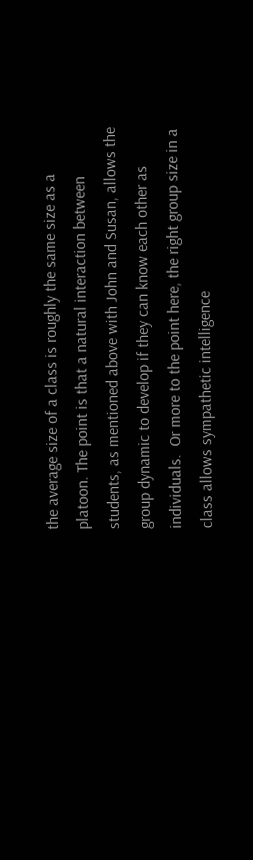the average size of a class is roughly the same size as a platoon. The point is that a natural interaction between students, as mentioned above with John and Susan, allows the group dynamic to develop if they can know each other as individuals.  Or more to the point here, the right group size in a class allows sympathetic intelligence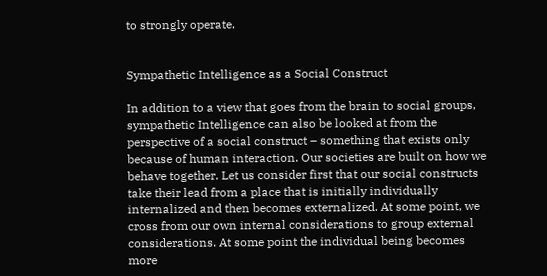to strongly operate.


Sympathetic Intelligence as a Social Construct

In addition to a view that goes from the brain to social groups, sympathetic Intelligence can also be looked at from the perspective of a social construct – something that exists only because of human interaction. Our societies are built on how we behave together. Let us consider first that our social constructs take their lead from a place that is initially individually internalized and then becomes externalized. At some point, we cross from our own internal considerations to group external considerations. At some point the individual being becomes more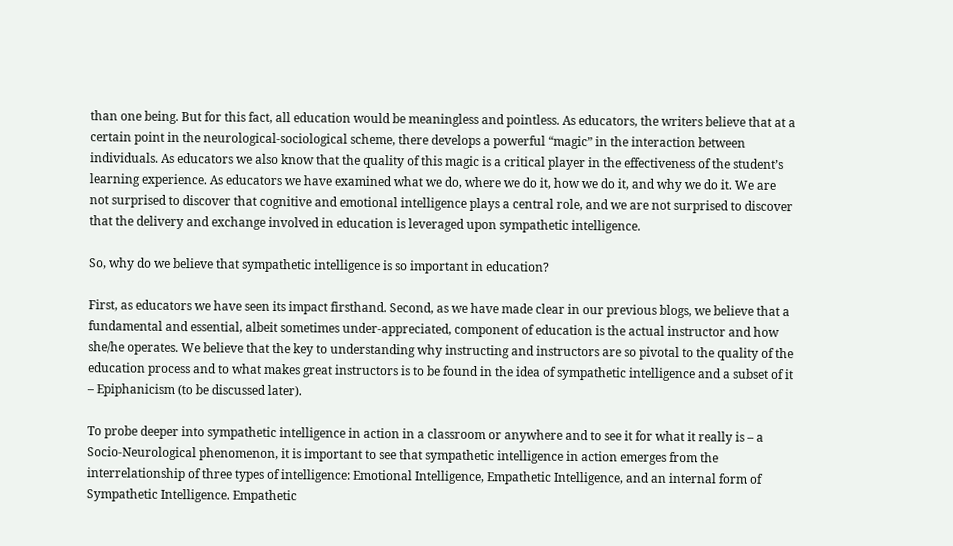than one being. But for this fact, all education would be meaningless and pointless. As educators, the writers believe that at a certain point in the neurological-sociological scheme, there develops a powerful “magic” in the interaction between individuals. As educators we also know that the quality of this magic is a critical player in the effectiveness of the student’s learning experience. As educators we have examined what we do, where we do it, how we do it, and why we do it. We are not surprised to discover that cognitive and emotional intelligence plays a central role, and we are not surprised to discover that the delivery and exchange involved in education is leveraged upon sympathetic intelligence.

So, why do we believe that sympathetic intelligence is so important in education?

First, as educators we have seen its impact firsthand. Second, as we have made clear in our previous blogs, we believe that a fundamental and essential, albeit sometimes under-appreciated, component of education is the actual instructor and how she/he operates. We believe that the key to understanding why instructing and instructors are so pivotal to the quality of the education process and to what makes great instructors is to be found in the idea of sympathetic intelligence and a subset of it – Epiphanicism (to be discussed later).

To probe deeper into sympathetic intelligence in action in a classroom or anywhere and to see it for what it really is – a Socio-Neurological phenomenon, it is important to see that sympathetic intelligence in action emerges from the interrelationship of three types of intelligence: Emotional Intelligence, Empathetic Intelligence, and an internal form of Sympathetic Intelligence. Empathetic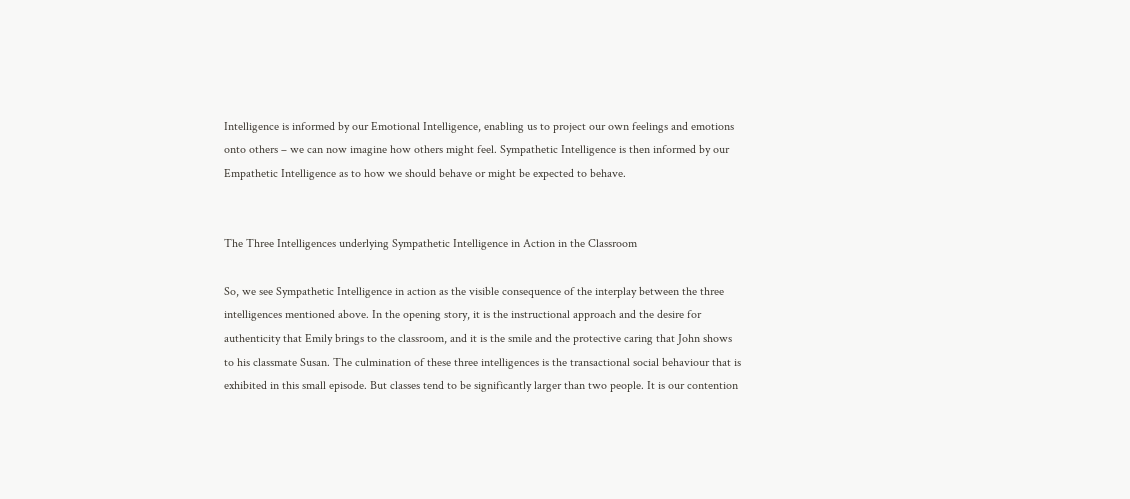Intelligence is informed by our Emotional Intelligence, enabling us to project our own feelings and emotions onto others – we can now imagine how others might feel. Sympathetic Intelligence is then informed by our Empathetic Intelligence as to how we should behave or might be expected to behave.


The Three Intelligences underlying Sympathetic Intelligence in Action in the Classroom

So, we see Sympathetic Intelligence in action as the visible consequence of the interplay between the three intelligences mentioned above. In the opening story, it is the instructional approach and the desire for authenticity that Emily brings to the classroom, and it is the smile and the protective caring that John shows to his classmate Susan. The culmination of these three intelligences is the transactional social behaviour that is exhibited in this small episode. But classes tend to be significantly larger than two people. It is our contention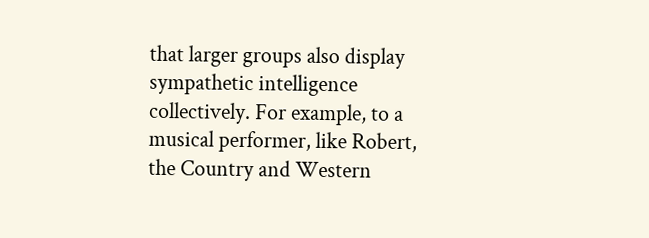that larger groups also display sympathetic intelligence collectively. For example, to a musical performer, like Robert, the Country and Western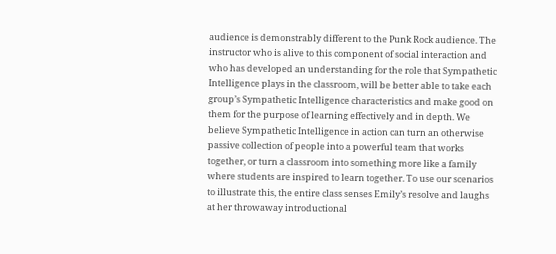audience is demonstrably different to the Punk Rock audience. The instructor who is alive to this component of social interaction and who has developed an understanding for the role that Sympathetic Intelligence plays in the classroom, will be better able to take each group’s Sympathetic Intelligence characteristics and make good on them for the purpose of learning effectively and in depth. We believe Sympathetic Intelligence in action can turn an otherwise passive collection of people into a powerful team that works together, or turn a classroom into something more like a family where students are inspired to learn together. To use our scenarios to illustrate this, the entire class senses Emily’s resolve and laughs at her throwaway introductional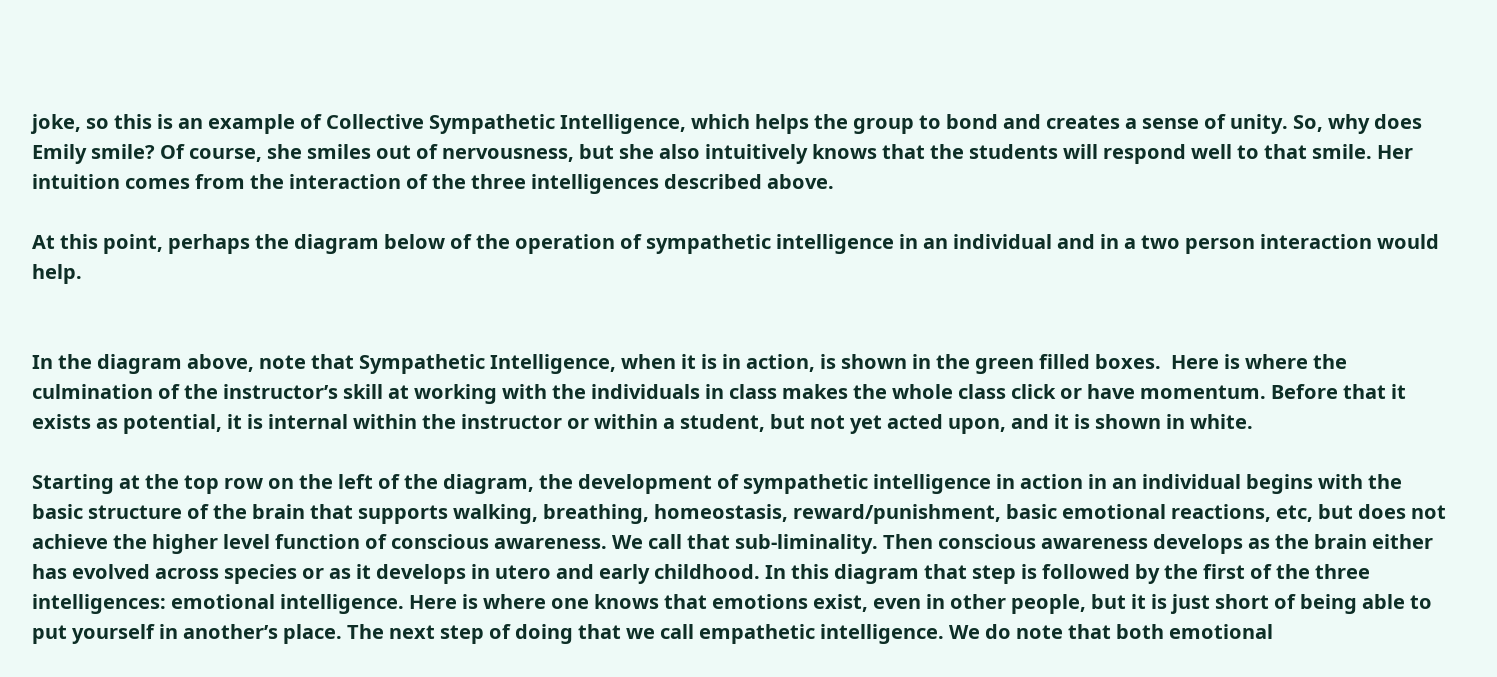joke, so this is an example of Collective Sympathetic Intelligence, which helps the group to bond and creates a sense of unity. So, why does Emily smile? Of course, she smiles out of nervousness, but she also intuitively knows that the students will respond well to that smile. Her intuition comes from the interaction of the three intelligences described above.

At this point, perhaps the diagram below of the operation of sympathetic intelligence in an individual and in a two person interaction would help.


In the diagram above, note that Sympathetic Intelligence, when it is in action, is shown in the green filled boxes.  Here is where the culmination of the instructor’s skill at working with the individuals in class makes the whole class click or have momentum. Before that it exists as potential, it is internal within the instructor or within a student, but not yet acted upon, and it is shown in white.

Starting at the top row on the left of the diagram, the development of sympathetic intelligence in action in an individual begins with the basic structure of the brain that supports walking, breathing, homeostasis, reward/punishment, basic emotional reactions, etc, but does not achieve the higher level function of conscious awareness. We call that sub-liminality. Then conscious awareness develops as the brain either has evolved across species or as it develops in utero and early childhood. In this diagram that step is followed by the first of the three intelligences: emotional intelligence. Here is where one knows that emotions exist, even in other people, but it is just short of being able to put yourself in another’s place. The next step of doing that we call empathetic intelligence. We do note that both emotional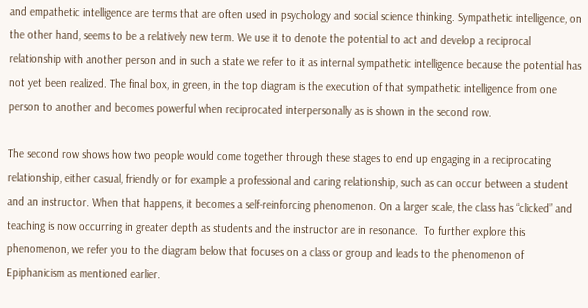and empathetic intelligence are terms that are often used in psychology and social science thinking. Sympathetic intelligence, on the other hand, seems to be a relatively new term. We use it to denote the potential to act and develop a reciprocal relationship with another person and in such a state we refer to it as internal sympathetic intelligence because the potential has not yet been realized. The final box, in green, in the top diagram is the execution of that sympathetic intelligence from one person to another and becomes powerful when reciprocated interpersonally as is shown in the second row.

The second row shows how two people would come together through these stages to end up engaging in a reciprocating relationship, either casual, friendly or for example a professional and caring relationship, such as can occur between a student and an instructor. When that happens, it becomes a self-reinforcing phenomenon. On a larger scale, the class has “clicked” and teaching is now occurring in greater depth as students and the instructor are in resonance.  To further explore this phenomenon, we refer you to the diagram below that focuses on a class or group and leads to the phenomenon of Epiphanicism as mentioned earlier.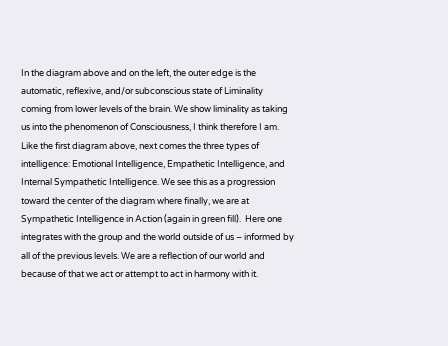In the diagram above and on the left, the outer edge is the automatic, reflexive, and/or subconscious state of Liminality coming from lower levels of the brain. We show liminality as taking us into the phenomenon of Consciousness, I think therefore I am. Like the first diagram above, next comes the three types of intelligence: Emotional Intelligence, Empathetic Intelligence, and Internal Sympathetic Intelligence. We see this as a progression toward the center of the diagram where finally, we are at Sympathetic Intelligence in Action (again in green fill).  Here one integrates with the group and the world outside of us – informed by all of the previous levels. We are a reflection of our world and because of that we act or attempt to act in harmony with it.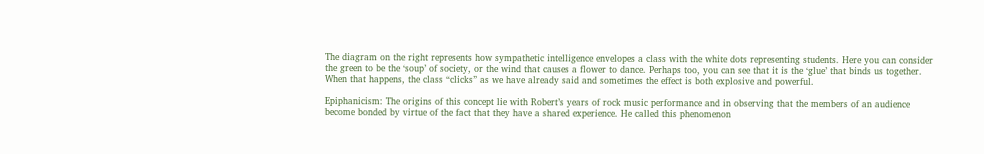The diagram on the right represents how sympathetic intelligence envelopes a class with the white dots representing students. Here you can consider the green to be the ‘soup’ of society, or the wind that causes a flower to dance. Perhaps too, you can see that it is the ‘glue’ that binds us together. When that happens, the class “clicks” as we have already said and sometimes the effect is both explosive and powerful.

Epiphanicism: The origins of this concept lie with Robert’s years of rock music performance and in observing that the members of an audience become bonded by virtue of the fact that they have a shared experience. He called this phenomenon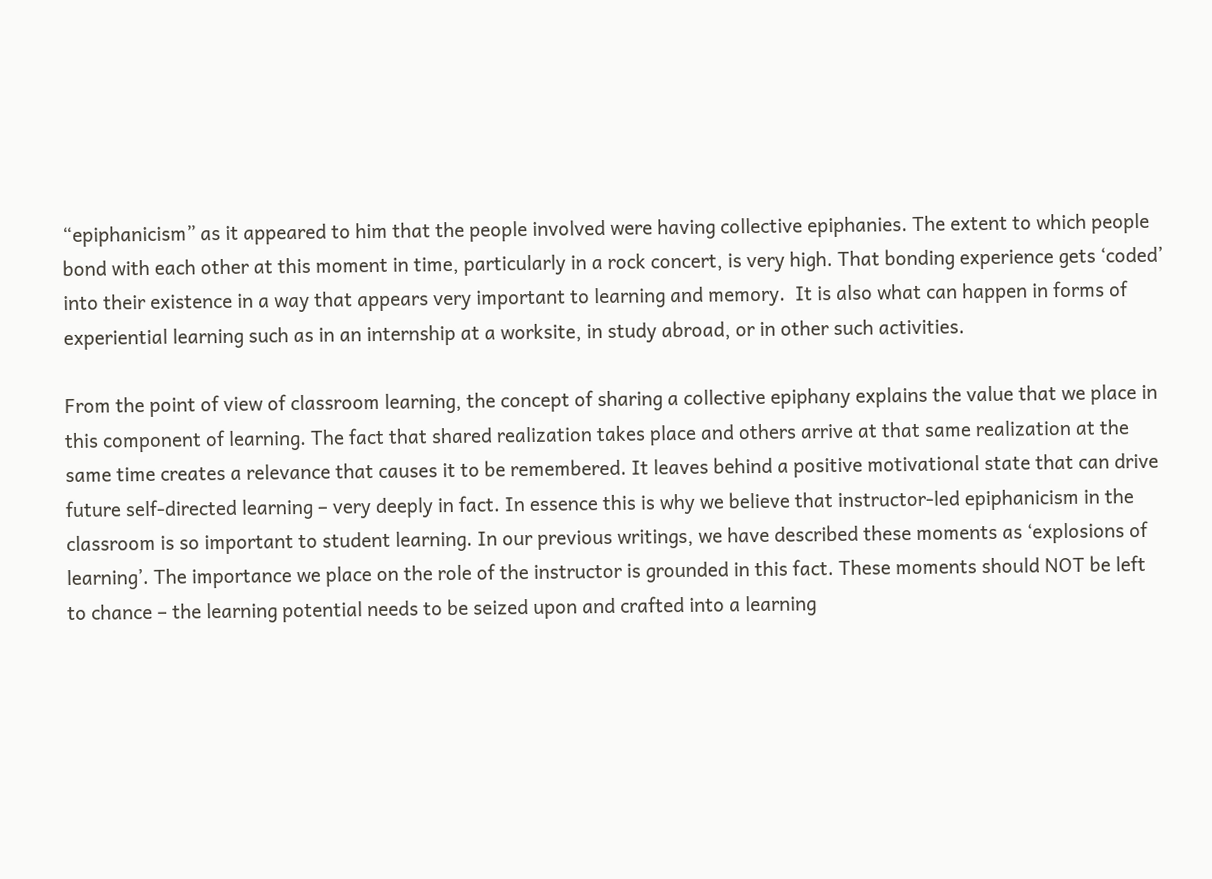“epiphanicism” as it appeared to him that the people involved were having collective epiphanies. The extent to which people bond with each other at this moment in time, particularly in a rock concert, is very high. That bonding experience gets ‘coded’ into their existence in a way that appears very important to learning and memory.  It is also what can happen in forms of experiential learning such as in an internship at a worksite, in study abroad, or in other such activities.

From the point of view of classroom learning, the concept of sharing a collective epiphany explains the value that we place in this component of learning. The fact that shared realization takes place and others arrive at that same realization at the same time creates a relevance that causes it to be remembered. It leaves behind a positive motivational state that can drive future self-directed learning – very deeply in fact. In essence this is why we believe that instructor-led epiphanicism in the classroom is so important to student learning. In our previous writings, we have described these moments as ‘explosions of learning’. The importance we place on the role of the instructor is grounded in this fact. These moments should NOT be left to chance – the learning potential needs to be seized upon and crafted into a learning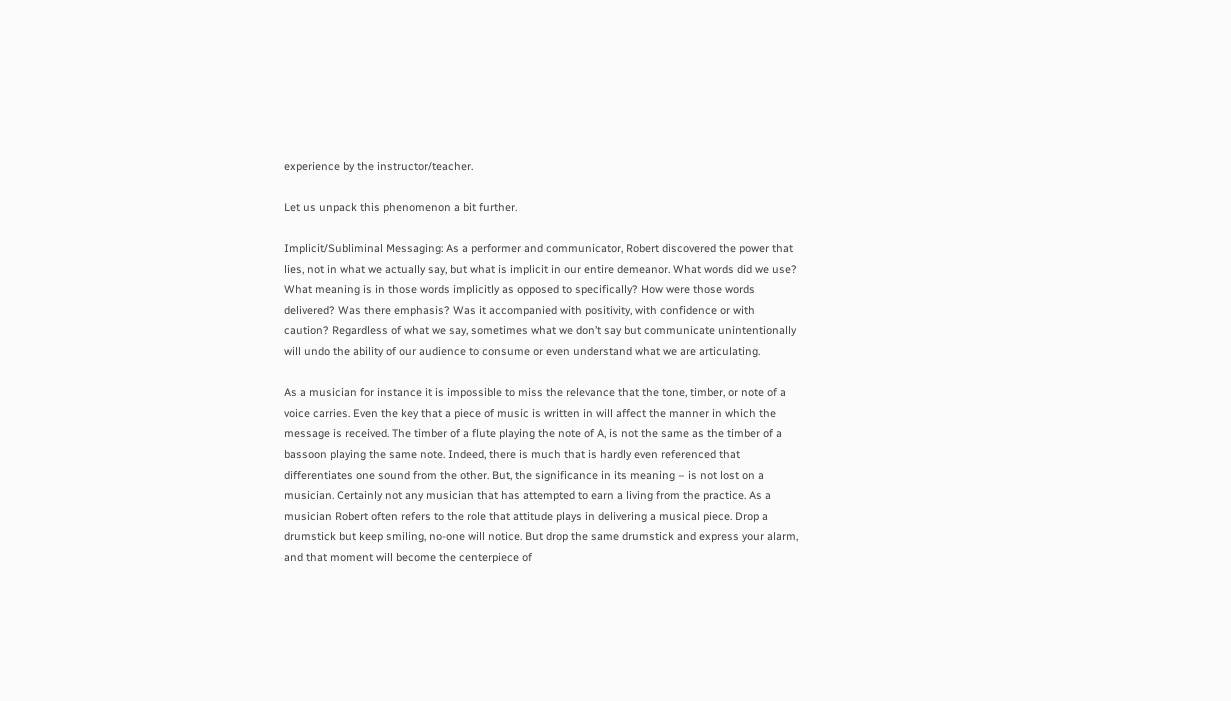experience by the instructor/teacher.

Let us unpack this phenomenon a bit further.

Implicit/Subliminal Messaging: As a performer and communicator, Robert discovered the power that lies, not in what we actually say, but what is implicit in our entire demeanor. What words did we use? What meaning is in those words implicitly as opposed to specifically? How were those words delivered? Was there emphasis? Was it accompanied with positivity, with confidence or with caution? Regardless of what we say, sometimes what we don’t say but communicate unintentionally will undo the ability of our audience to consume or even understand what we are articulating.

As a musician for instance it is impossible to miss the relevance that the tone, timber, or note of a voice carries. Even the key that a piece of music is written in will affect the manner in which the message is received. The timber of a flute playing the note of A, is not the same as the timber of a bassoon playing the same note. Indeed, there is much that is hardly even referenced that differentiates one sound from the other. But, the significance in its meaning – is not lost on a musician. Certainly not any musician that has attempted to earn a living from the practice. As a musician Robert often refers to the role that attitude plays in delivering a musical piece. Drop a drumstick but keep smiling, no-one will notice. But drop the same drumstick and express your alarm, and that moment will become the centerpiece of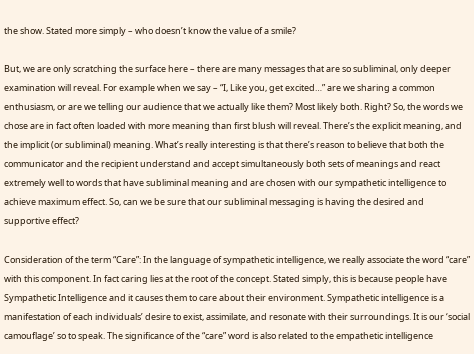the show. Stated more simply – who doesn’t know the value of a smile?

But, we are only scratching the surface here – there are many messages that are so subliminal, only deeper examination will reveal. For example when we say – “I, Like you, get excited…” are we sharing a common enthusiasm, or are we telling our audience that we actually like them? Most likely both. Right? So, the words we chose are in fact often loaded with more meaning than first blush will reveal. There’s the explicit meaning, and the implicit (or subliminal) meaning. What’s really interesting is that there’s reason to believe that both the communicator and the recipient understand and accept simultaneously both sets of meanings and react extremely well to words that have subliminal meaning and are chosen with our sympathetic intelligence to achieve maximum effect. So, can we be sure that our subliminal messaging is having the desired and supportive effect?

Consideration of the term “Care”: In the language of sympathetic intelligence, we really associate the word “care” with this component. In fact caring lies at the root of the concept. Stated simply, this is because people have Sympathetic Intelligence and it causes them to care about their environment. Sympathetic intelligence is a manifestation of each individuals’ desire to exist, assimilate, and resonate with their surroundings. It is our ‘social camouflage’ so to speak. The significance of the “care” word is also related to the empathetic intelligence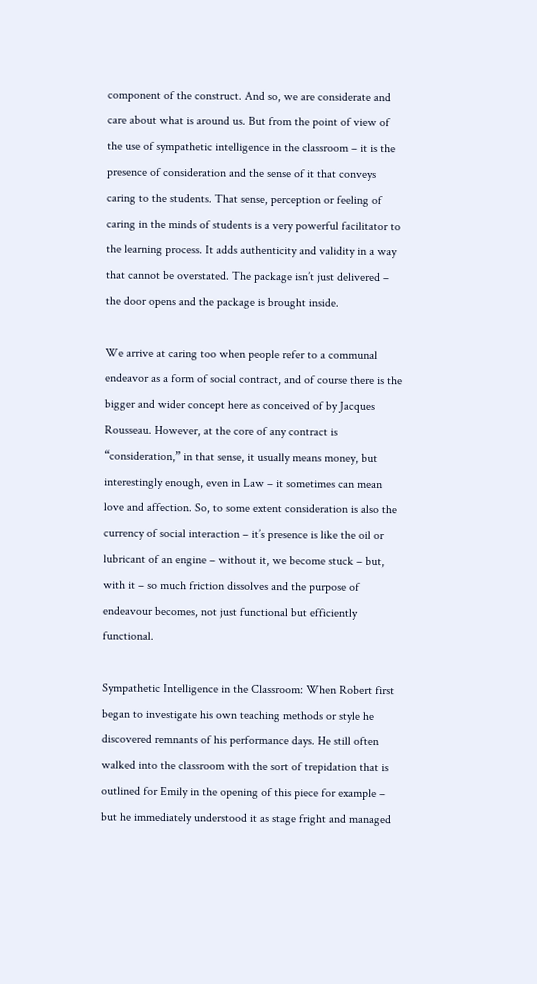component of the construct. And so, we are considerate and care about what is around us. But from the point of view of the use of sympathetic intelligence in the classroom – it is the presence of consideration and the sense of it that conveys caring to the students. That sense, perception or feeling of caring in the minds of students is a very powerful facilitator to the learning process. It adds authenticity and validity in a way that cannot be overstated. The package isn’t just delivered – the door opens and the package is brought inside.

We arrive at caring too when people refer to a communal endeavor as a form of social contract, and of course there is the bigger and wider concept here as conceived of by Jacques Rousseau. However, at the core of any contract is “consideration,” in that sense, it usually means money, but interestingly enough, even in Law – it sometimes can mean love and affection. So, to some extent consideration is also the currency of social interaction – it’s presence is like the oil or lubricant of an engine – without it, we become stuck – but, with it – so much friction dissolves and the purpose of endeavour becomes, not just functional but efficiently functional.

Sympathetic Intelligence in the Classroom: When Robert first began to investigate his own teaching methods or style he discovered remnants of his performance days. He still often walked into the classroom with the sort of trepidation that is outlined for Emily in the opening of this piece for example – but he immediately understood it as stage fright and managed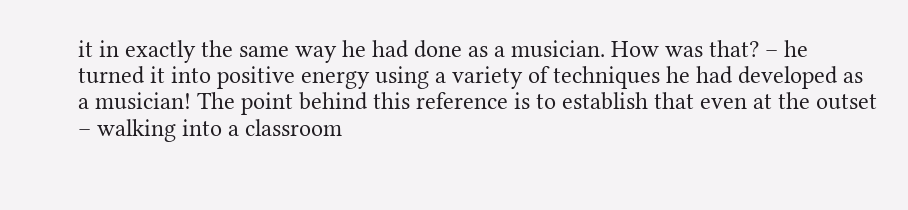it in exactly the same way he had done as a musician. How was that? – he turned it into positive energy using a variety of techniques he had developed as a musician! The point behind this reference is to establish that even at the outset – walking into a classroom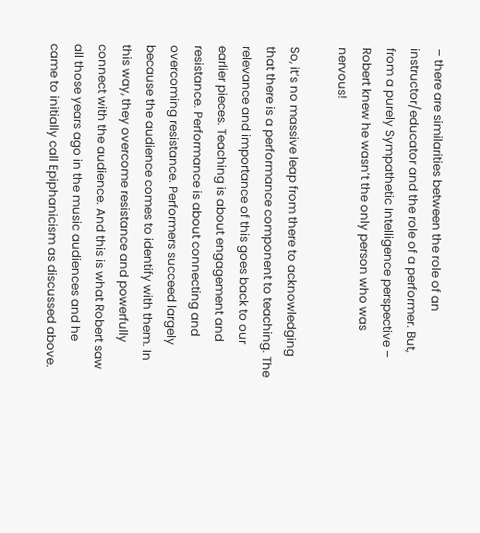– there are similarities between the role of an instructor/educator and the role of a performer. But, from a purely Sympathetic Intelligence perspective – Robert knew he wasn’t the only person who was nervous!

So, it’s no massive leap from there to acknowledging that there is a performance component to teaching. The relevance and importance of this goes back to our earlier pieces. Teaching is about engagement and resistance. Performance is about connecting and overcoming resistance. Performers succeed largely because the audience comes to identify with them. In this way, they overcome resistance and powerfully connect with the audience. And this is what Robert saw all those years ago in the music audiences and he came to initially call Epiphanicism as discussed above.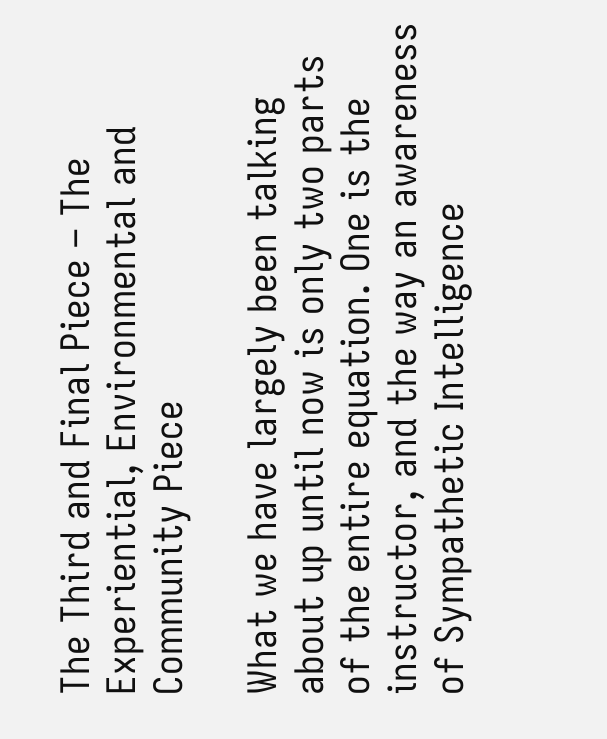The Third and Final Piece – The Experiential, Environmental and Community Piece

What we have largely been talking about up until now is only two parts of the entire equation. One is the instructor, and the way an awareness of Sympathetic Intelligence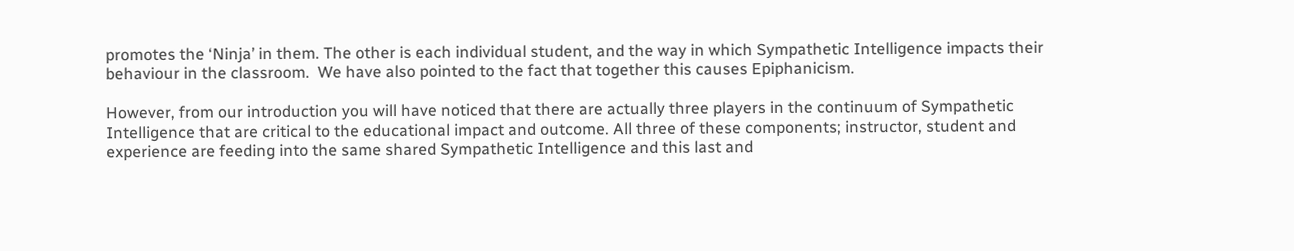promotes the ‘Ninja’ in them. The other is each individual student, and the way in which Sympathetic Intelligence impacts their behaviour in the classroom.  We have also pointed to the fact that together this causes Epiphanicism.

However, from our introduction you will have noticed that there are actually three players in the continuum of Sympathetic Intelligence that are critical to the educational impact and outcome. All three of these components; instructor, student and experience are feeding into the same shared Sympathetic Intelligence and this last and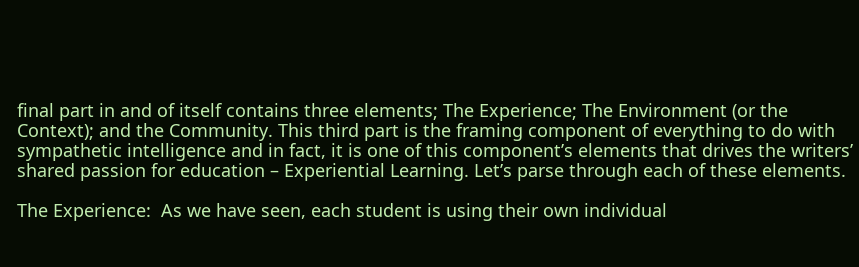final part in and of itself contains three elements; The Experience; The Environment (or the Context); and the Community. This third part is the framing component of everything to do with sympathetic intelligence and in fact, it is one of this component’s elements that drives the writers’ shared passion for education – Experiential Learning. Let’s parse through each of these elements.

The Experience:  As we have seen, each student is using their own individual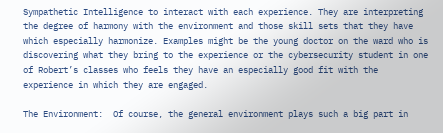Sympathetic Intelligence to interact with each experience. They are interpreting the degree of harmony with the environment and those skill sets that they have which especially harmonize. Examples might be the young doctor on the ward who is discovering what they bring to the experience or the cybersecurity student in one of Robert’s classes who feels they have an especially good fit with the experience in which they are engaged.

The Environment:  Of course, the general environment plays such a big part in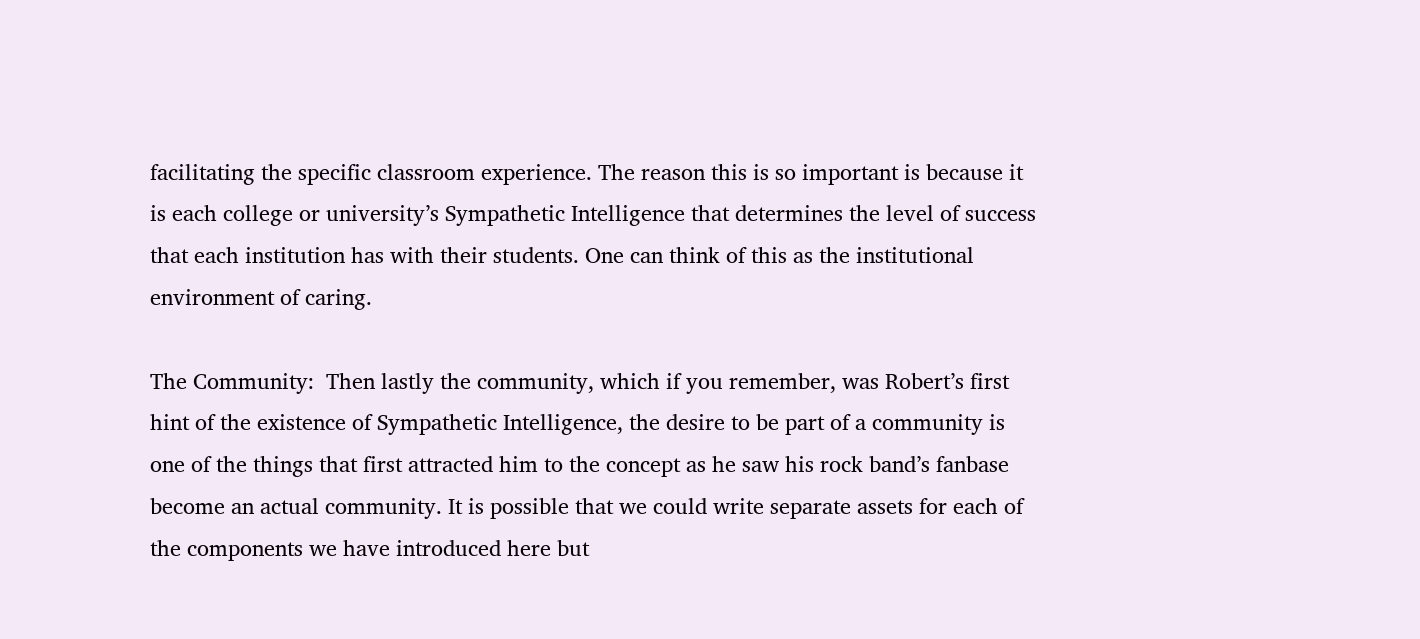facilitating the specific classroom experience. The reason this is so important is because it is each college or university’s Sympathetic Intelligence that determines the level of success that each institution has with their students. One can think of this as the institutional environment of caring.

The Community:  Then lastly the community, which if you remember, was Robert’s first hint of the existence of Sympathetic Intelligence, the desire to be part of a community is one of the things that first attracted him to the concept as he saw his rock band’s fanbase become an actual community. It is possible that we could write separate assets for each of the components we have introduced here but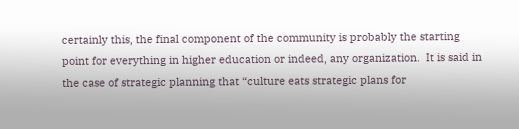certainly this, the final component of the community is probably the starting point for everything in higher education or indeed, any organization.  It is said in the case of strategic planning that “culture eats strategic plans for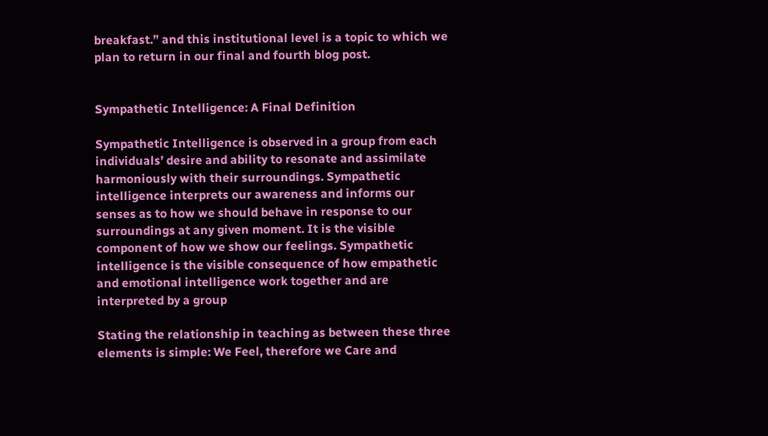breakfast.” and this institutional level is a topic to which we plan to return in our final and fourth blog post.


Sympathetic Intelligence: A Final Definition

Sympathetic Intelligence is observed in a group from each individuals’ desire and ability to resonate and assimilate harmoniously with their surroundings. Sympathetic intelligence interprets our awareness and informs our senses as to how we should behave in response to our surroundings at any given moment. It is the visible component of how we show our feelings. Sympathetic intelligence is the visible consequence of how empathetic and emotional intelligence work together and are interpreted by a group

Stating the relationship in teaching as between these three elements is simple: We Feel, therefore we Care and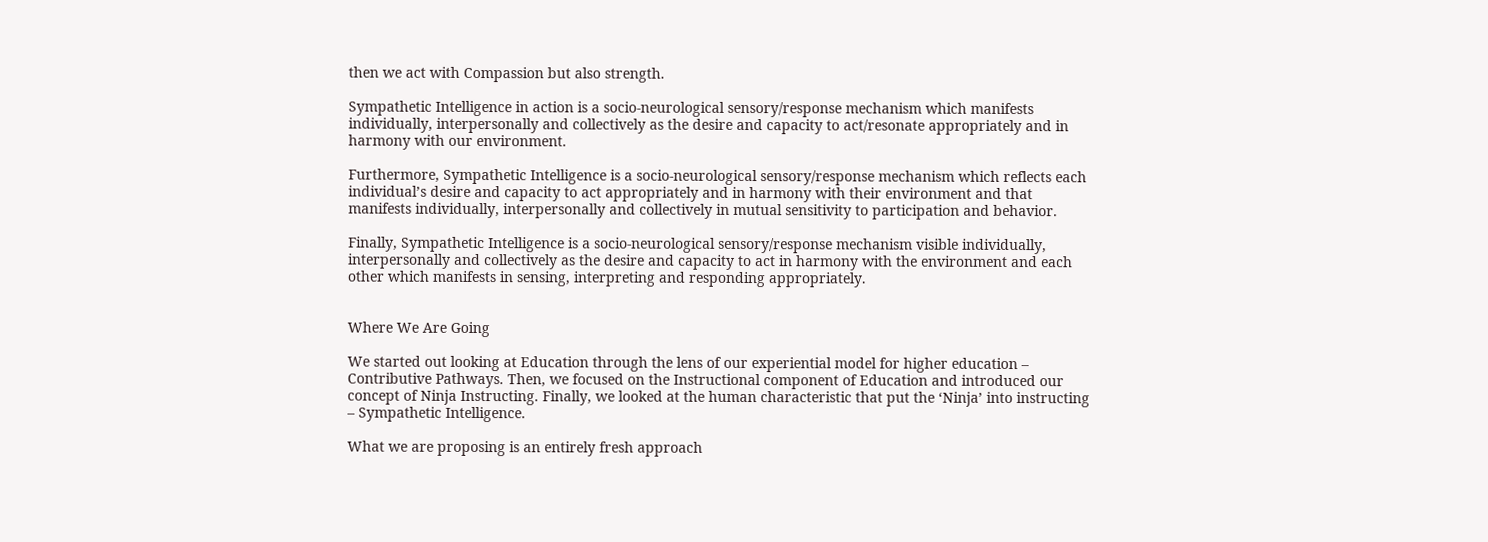then we act with Compassion but also strength.

Sympathetic Intelligence in action is a socio-neurological sensory/response mechanism which manifests individually, interpersonally and collectively as the desire and capacity to act/resonate appropriately and in harmony with our environment.

Furthermore, Sympathetic Intelligence is a socio-neurological sensory/response mechanism which reflects each individual’s desire and capacity to act appropriately and in harmony with their environment and that manifests individually, interpersonally and collectively in mutual sensitivity to participation and behavior.

Finally, Sympathetic Intelligence is a socio-neurological sensory/response mechanism visible individually, interpersonally and collectively as the desire and capacity to act in harmony with the environment and each other which manifests in sensing, interpreting and responding appropriately.


Where We Are Going

We started out looking at Education through the lens of our experiential model for higher education – Contributive Pathways. Then, we focused on the Instructional component of Education and introduced our concept of Ninja Instructing. Finally, we looked at the human characteristic that put the ‘Ninja’ into instructing – Sympathetic Intelligence.

What we are proposing is an entirely fresh approach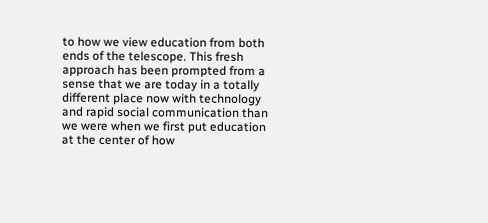to how we view education from both ends of the telescope. This fresh approach has been prompted from a sense that we are today in a totally different place now with technology and rapid social communication than we were when we first put education at the center of how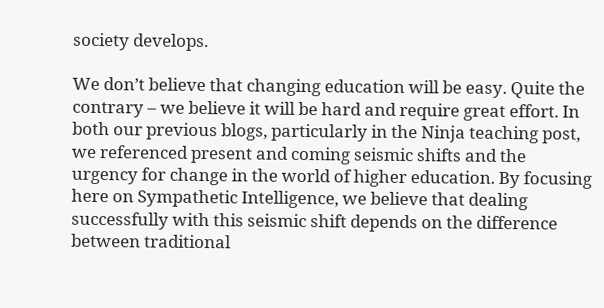society develops.

We don’t believe that changing education will be easy. Quite the contrary – we believe it will be hard and require great effort. In both our previous blogs, particularly in the Ninja teaching post, we referenced present and coming seismic shifts and the urgency for change in the world of higher education. By focusing here on Sympathetic Intelligence, we believe that dealing successfully with this seismic shift depends on the difference between traditional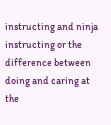instructing and ninja instructing or the difference between doing and caring at the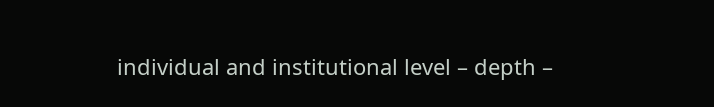individual and institutional level – depth –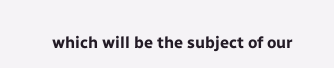which will be the subject of our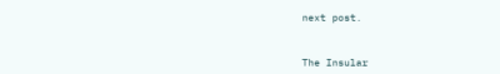next post.


The Insular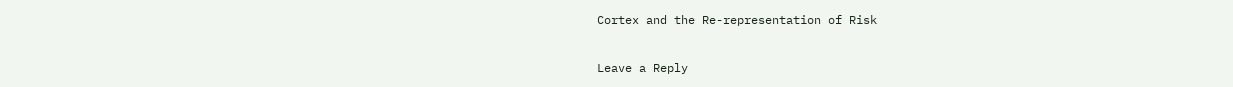Cortex and the Re-representation of Risk

Leave a Reply